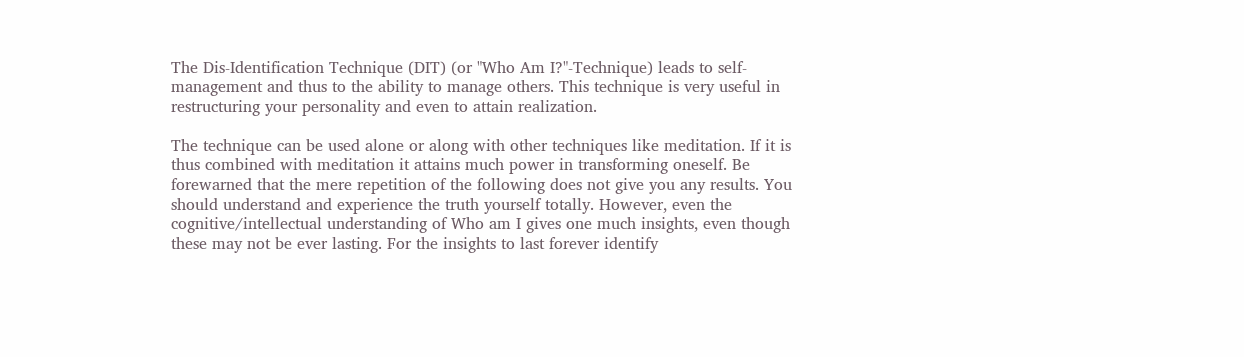The Dis-Identification Technique (DIT) (or "Who Am I?"-Technique) leads to self-management and thus to the ability to manage others. This technique is very useful in restructuring your personality and even to attain realization.

The technique can be used alone or along with other techniques like meditation. If it is thus combined with meditation it attains much power in transforming oneself. Be forewarned that the mere repetition of the following does not give you any results. You should understand and experience the truth yourself totally. However, even the cognitive/intellectual understanding of Who am I gives one much insights, even though these may not be ever lasting. For the insights to last forever identify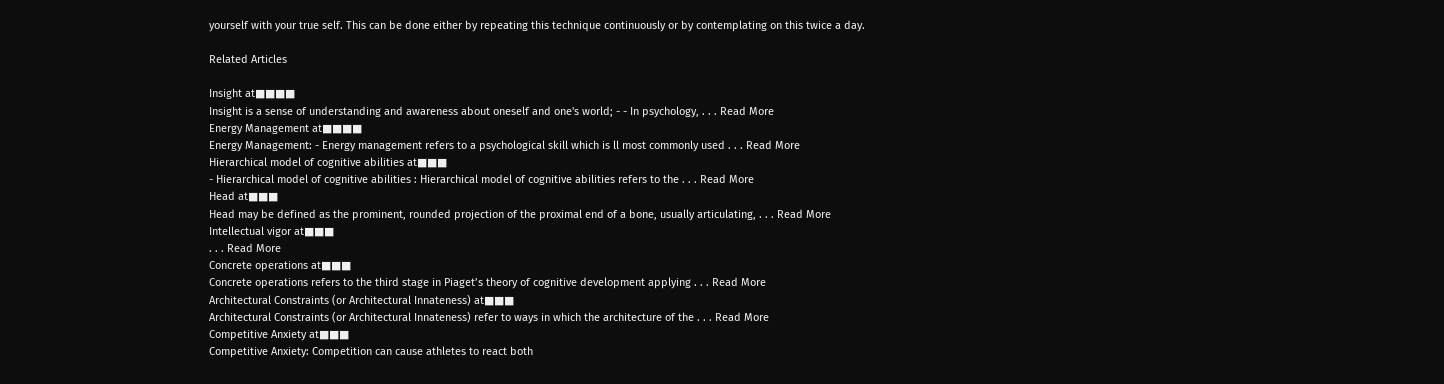yourself with your true self. This can be done either by repeating this technique continuously or by contemplating on this twice a day.

Related Articles

Insight at■■■■
Insight is a sense of understanding and awareness about oneself and one's world; - - In psychology, . . . Read More
Energy Management at■■■■
Energy Management: - Energy management refers to a psychological skill which is ll most commonly used . . . Read More
Hierarchical model of cognitive abilities at■■■
- Hierarchical model of cognitive abilities : Hierarchical model of cognitive abilities refers to the . . . Read More
Head at■■■
Head may be defined as the prominent, rounded projection of the proximal end of a bone, usually articulating, . . . Read More
Intellectual vigor at■■■
. . . Read More
Concrete operations at■■■
Concrete operations refers to the third stage in Piaget’s theory of cognitive development applying . . . Read More
Architectural Constraints (or Architectural Innateness) at■■■
Architectural Constraints (or Architectural Innateness) refer to ways in which the architecture of the . . . Read More
Competitive Anxiety at■■■
Competitive Anxiety: Competition can cause athletes to react both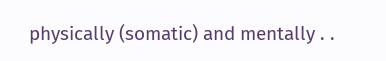physically (somatic) and mentally . .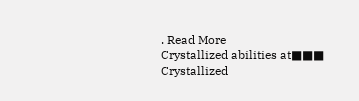. Read More
Crystallized abilities at■■■
Crystallized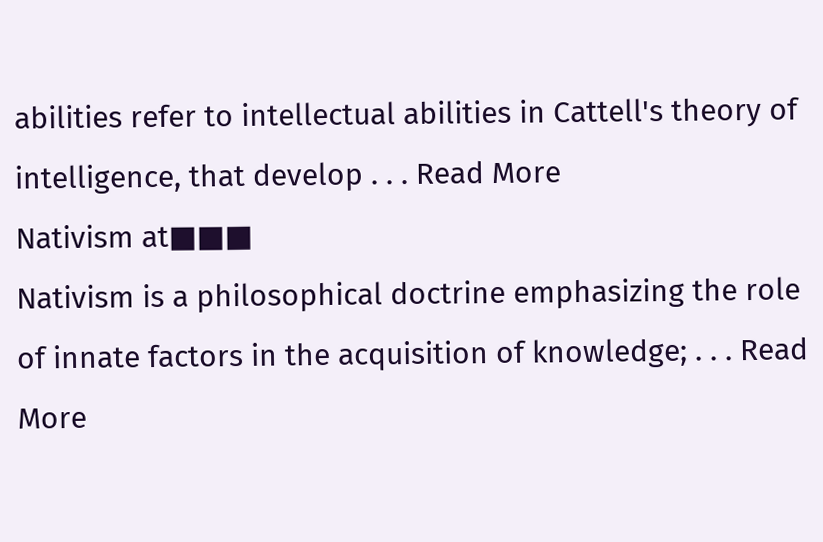abilities refer to intellectual abilities in Cattell's theory of intelligence, that develop . . . Read More
Nativism at■■■
Nativism is a philosophical doctrine emphasizing the role of innate factors in the acquisition of knowledge; . . . Read More